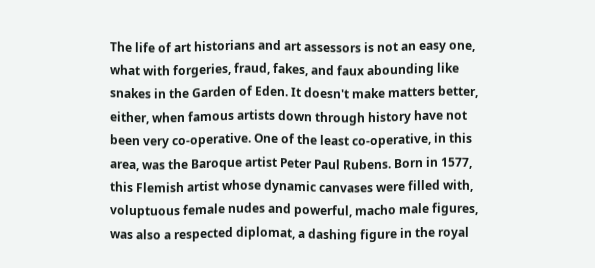The life of art historians and art assessors is not an easy one, what with forgeries, fraud, fakes, and faux abounding like snakes in the Garden of Eden. It doesn't make matters better, either, when famous artists down through history have not been very co-operative. One of the least co-operative, in this area, was the Baroque artist Peter Paul Rubens. Born in 1577, this Flemish artist whose dynamic canvases were filled with, voluptuous female nudes and powerful, macho male figures, was also a respected diplomat, a dashing figure in the royal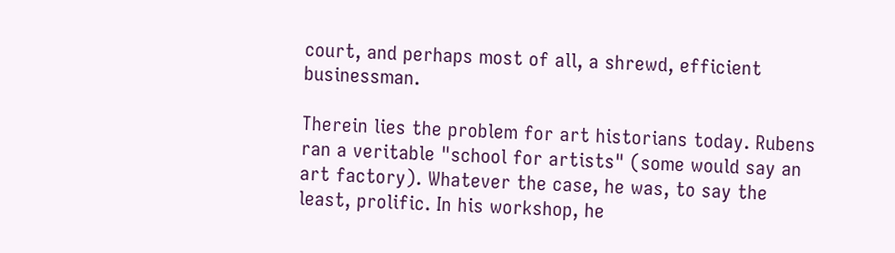court, and perhaps most of all, a shrewd, efficient businessman.

Therein lies the problem for art historians today. Rubens ran a veritable "school for artists" (some would say an art factory). Whatever the case, he was, to say the least, prolific. In his workshop, he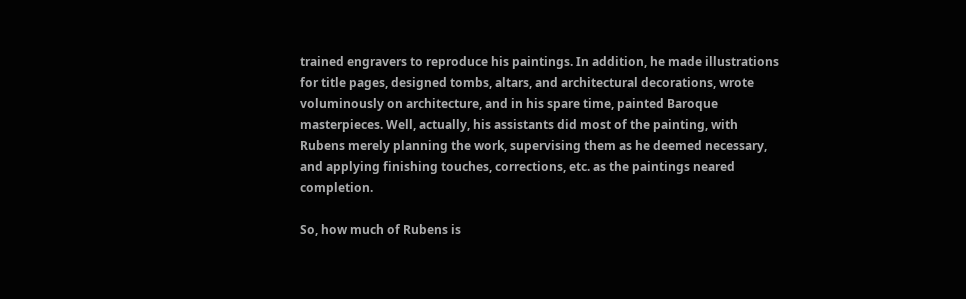trained engravers to reproduce his paintings. In addition, he made illustrations for title pages, designed tombs, altars, and architectural decorations, wrote voluminously on architecture, and in his spare time, painted Baroque masterpieces. Well, actually, his assistants did most of the painting, with Rubens merely planning the work, supervising them as he deemed necessary, and applying finishing touches, corrections, etc. as the paintings neared completion.

So, how much of Rubens is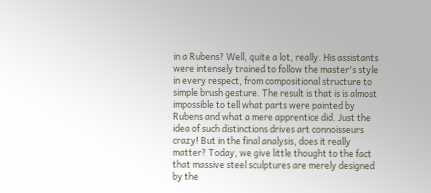in a Rubens? Well, quite a lot, really. His assistants were intensely trained to follow the master's style in every respect, from compositional structure to simple brush gesture. The result is that is is almost impossible to tell what parts were painted by Rubens and what a mere apprentice did. Just the idea of such distinctions drives art connoisseurs crazy! But in the final analysis, does it really matter? Today, we give little thought to the fact that massive steel sculptures are merely designed by the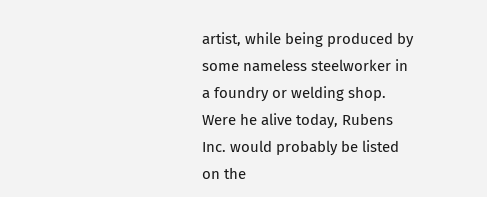artist, while being produced by some nameless steelworker in a foundry or welding shop. Were he alive today, Rubens Inc. would probably be listed on the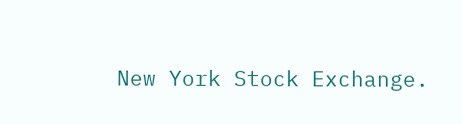New York Stock Exchange.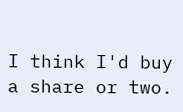I think I'd buy a share or two.